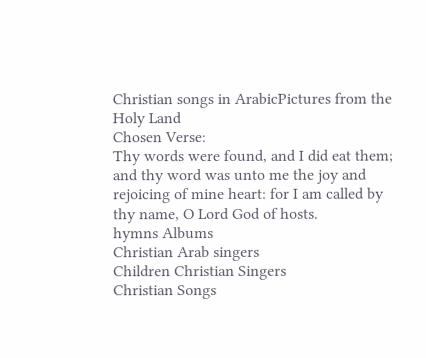Christian songs in ArabicPictures from the Holy Land
Chosen Verse:
Thy words were found, and I did eat them; and thy word was unto me the joy and rejoicing of mine heart: for I am called by thy name, O Lord God of hosts.
hymns Albums
Christian Arab singers
Children Christian Singers
Christian Songs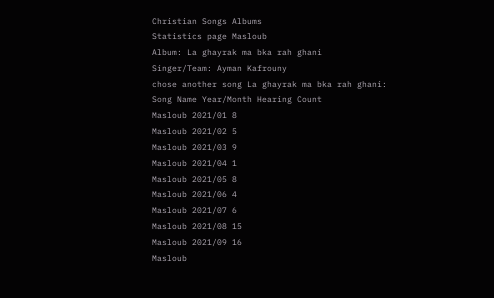Christian Songs Albums
Statistics page Masloub
Album: La ghayrak ma bka rah ghani
Singer/Team: Ayman Kafrouny
chose another song La ghayrak ma bka rah ghani:
Song Name Year/Month Hearing Count
Masloub 2021/01 8
Masloub 2021/02 5
Masloub 2021/03 9
Masloub 2021/04 1
Masloub 2021/05 8
Masloub 2021/06 4
Masloub 2021/07 6
Masloub 2021/08 15
Masloub 2021/09 16
Masloub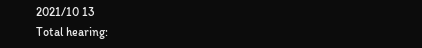2021/10 13
Total hearing: